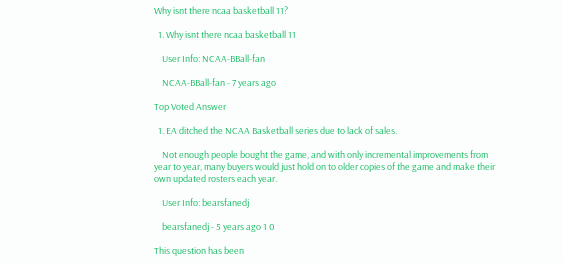Why isnt there ncaa basketball 11?

  1. Why isnt there ncaa basketball 11

    User Info: NCAA-BBall-fan

    NCAA-BBall-fan - 7 years ago

Top Voted Answer

  1. EA ditched the NCAA Basketball series due to lack of sales.

    Not enough people bought the game, and with only incremental improvements from year to year, many buyers would just hold on to older copies of the game and make their own updated rosters each year.

    User Info: bearsfanedj

    bearsfanedj - 5 years ago 1 0

This question has been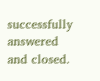successfully answered and closed.